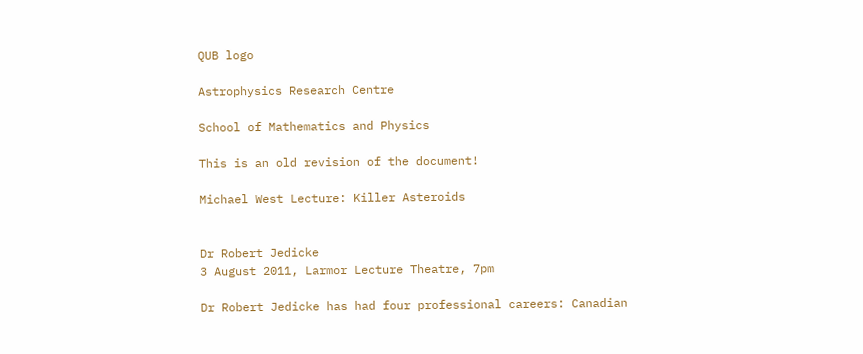QUB logo

Astrophysics Research Centre

School of Mathematics and Physics

This is an old revision of the document!

Michael West Lecture: Killer Asteroids


Dr Robert Jedicke
3 August 2011, Larmor Lecture Theatre, 7pm

Dr Robert Jedicke has had four professional careers: Canadian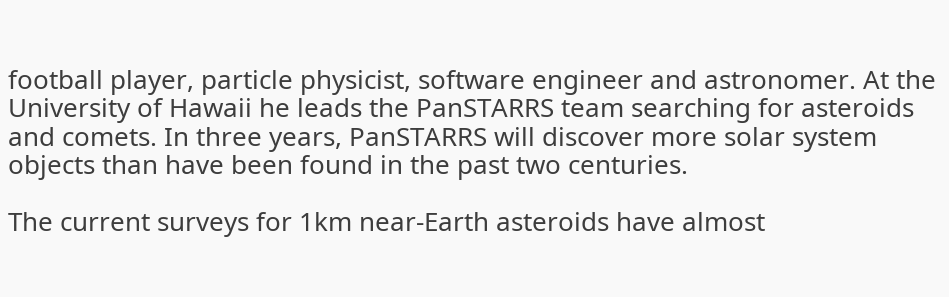football player, particle physicist, software engineer and astronomer. At the University of Hawaii he leads the PanSTARRS team searching for asteroids and comets. In three years, PanSTARRS will discover more solar system objects than have been found in the past two centuries.

The current surveys for 1km near-Earth asteroids have almost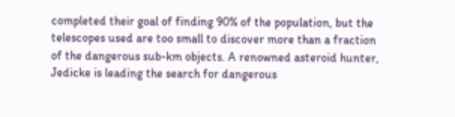completed their goal of finding 90% of the population, but the telescopes used are too small to discover more than a fraction of the dangerous sub-km objects. A renowned asteroid hunter, Jedicke is leading the search for dangerous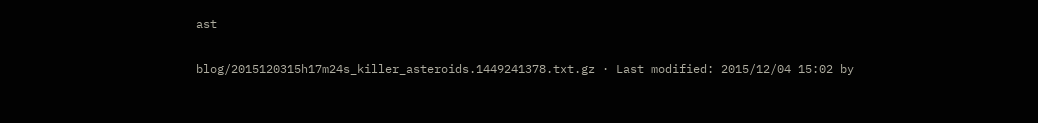ast

blog/2015120315h17m24s_killer_asteroids.1449241378.txt.gz · Last modified: 2015/12/04 15:02 by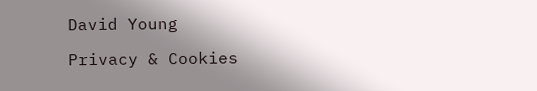David Young

Privacy & Cookies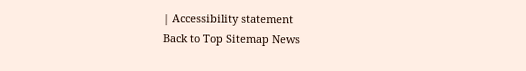| Accessibility statement
Back to Top Sitemap News